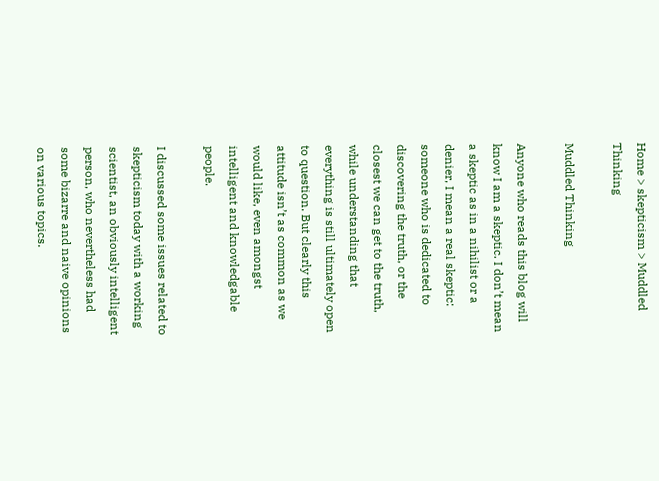Home > skepticism > Muddled Thinking

Muddled Thinking

Anyone who reads this blog will know I am a skeptic. I don’t mean a skeptic as in a nihilist or a denier, I mean a real skeptic: someone who is dedicated to discovering the truth, or the closest we can get to the truth, while understanding that everything is still ultimately open to question. But clearly this attitude isn’t as common as we would like, even amongst intelligent and knowledgable people.

I discussed some issues related to skepticism today with a working scientist, an obviously intelligent person, who nevertheless had some bizarre and naive opinions on various topics.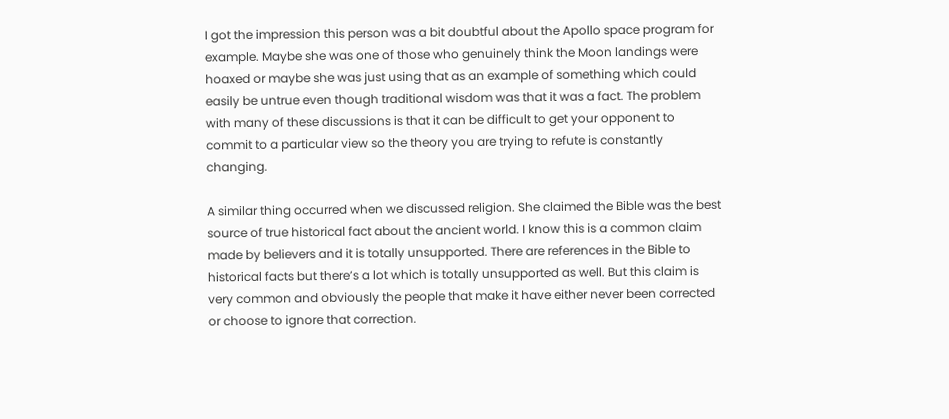I got the impression this person was a bit doubtful about the Apollo space program for example. Maybe she was one of those who genuinely think the Moon landings were hoaxed or maybe she was just using that as an example of something which could easily be untrue even though traditional wisdom was that it was a fact. The problem with many of these discussions is that it can be difficult to get your opponent to commit to a particular view so the theory you are trying to refute is constantly changing.

A similar thing occurred when we discussed religion. She claimed the Bible was the best source of true historical fact about the ancient world. I know this is a common claim made by believers and it is totally unsupported. There are references in the Bible to historical facts but there’s a lot which is totally unsupported as well. But this claim is very common and obviously the people that make it have either never been corrected or choose to ignore that correction.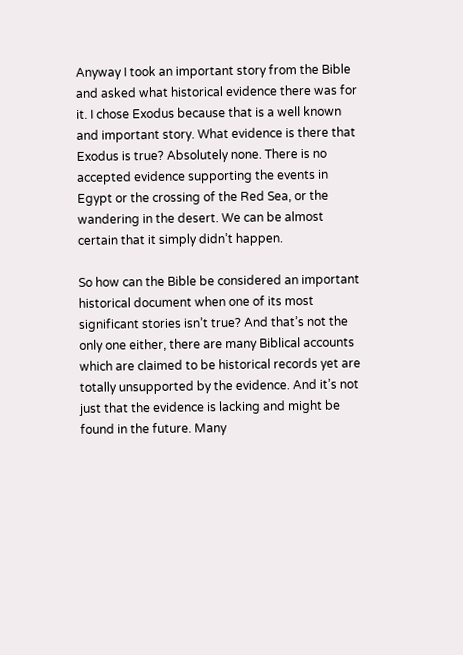Anyway I took an important story from the Bible and asked what historical evidence there was for it. I chose Exodus because that is a well known and important story. What evidence is there that Exodus is true? Absolutely none. There is no accepted evidence supporting the events in Egypt or the crossing of the Red Sea, or the wandering in the desert. We can be almost certain that it simply didn’t happen.

So how can the Bible be considered an important historical document when one of its most significant stories isn’t true? And that’s not the only one either, there are many Biblical accounts which are claimed to be historical records yet are totally unsupported by the evidence. And it’s not just that the evidence is lacking and might be found in the future. Many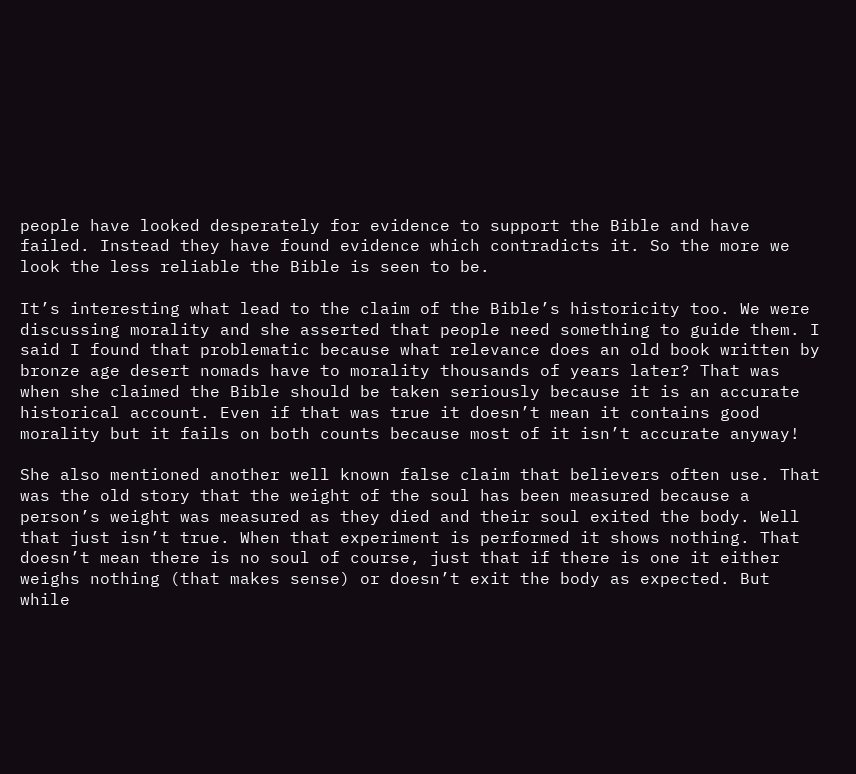people have looked desperately for evidence to support the Bible and have failed. Instead they have found evidence which contradicts it. So the more we look the less reliable the Bible is seen to be.

It’s interesting what lead to the claim of the Bible’s historicity too. We were discussing morality and she asserted that people need something to guide them. I said I found that problematic because what relevance does an old book written by bronze age desert nomads have to morality thousands of years later? That was when she claimed the Bible should be taken seriously because it is an accurate historical account. Even if that was true it doesn’t mean it contains good morality but it fails on both counts because most of it isn’t accurate anyway!

She also mentioned another well known false claim that believers often use. That was the old story that the weight of the soul has been measured because a person’s weight was measured as they died and their soul exited the body. Well that just isn’t true. When that experiment is performed it shows nothing. That doesn’t mean there is no soul of course, just that if there is one it either weighs nothing (that makes sense) or doesn’t exit the body as expected. But while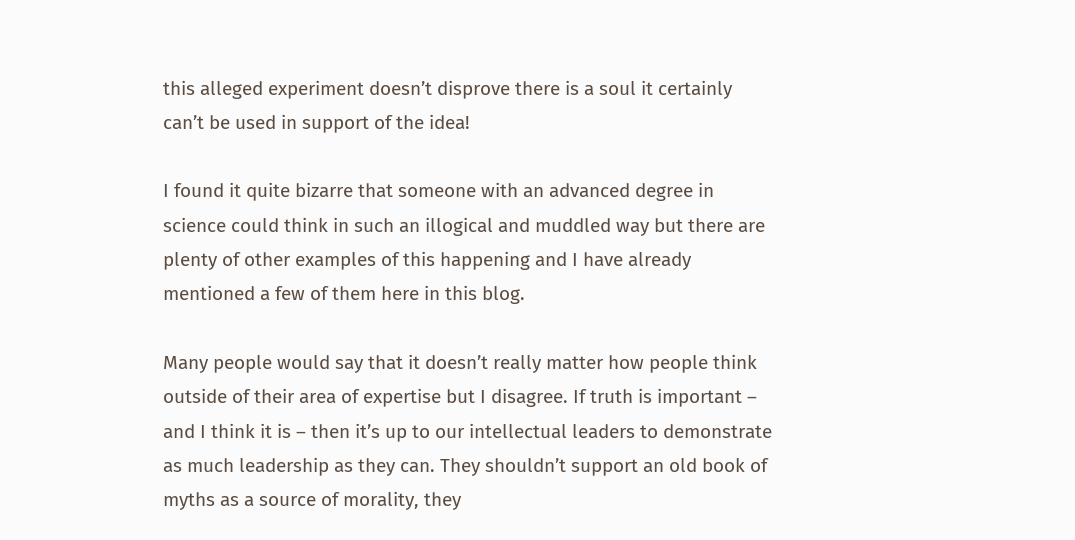this alleged experiment doesn’t disprove there is a soul it certainly can’t be used in support of the idea!

I found it quite bizarre that someone with an advanced degree in science could think in such an illogical and muddled way but there are plenty of other examples of this happening and I have already mentioned a few of them here in this blog.

Many people would say that it doesn’t really matter how people think outside of their area of expertise but I disagree. If truth is important – and I think it is – then it’s up to our intellectual leaders to demonstrate as much leadership as they can. They shouldn’t support an old book of myths as a source of morality, they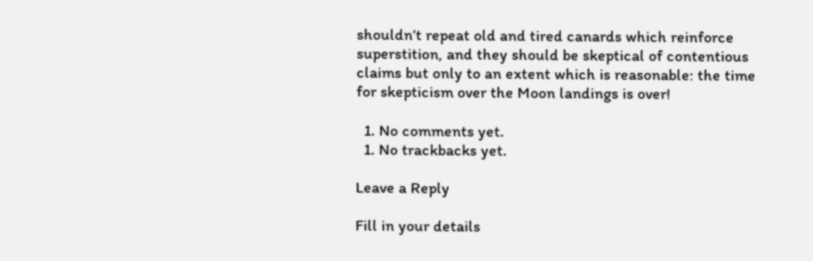shouldn’t repeat old and tired canards which reinforce superstition, and they should be skeptical of contentious claims but only to an extent which is reasonable: the time for skepticism over the Moon landings is over!

  1. No comments yet.
  1. No trackbacks yet.

Leave a Reply

Fill in your details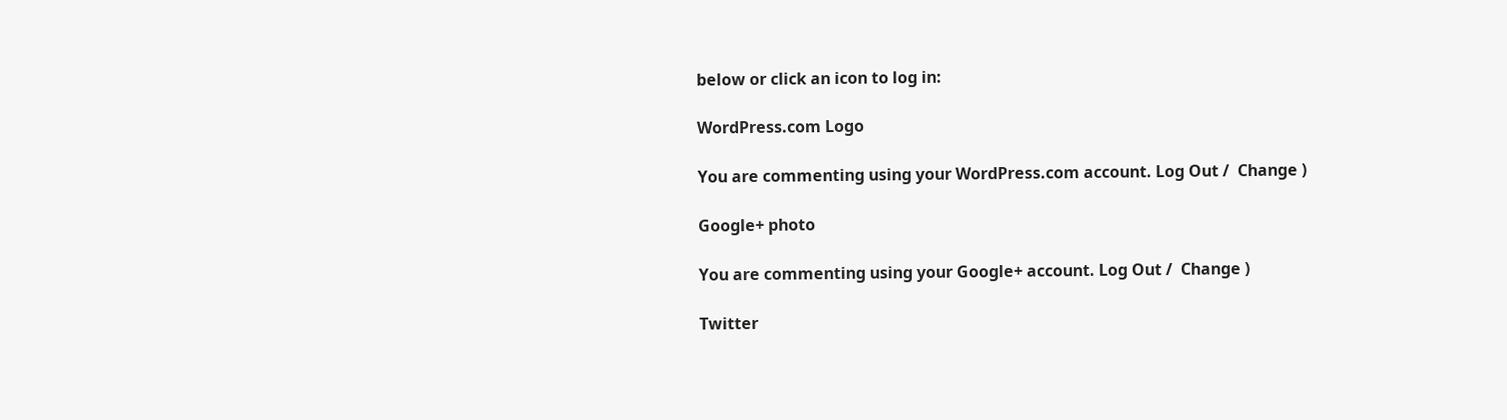below or click an icon to log in:

WordPress.com Logo

You are commenting using your WordPress.com account. Log Out /  Change )

Google+ photo

You are commenting using your Google+ account. Log Out /  Change )

Twitter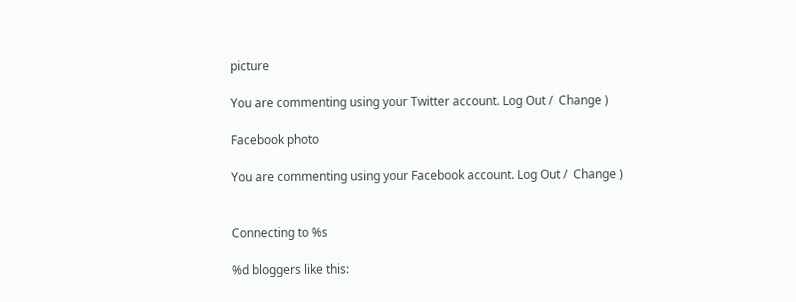picture

You are commenting using your Twitter account. Log Out /  Change )

Facebook photo

You are commenting using your Facebook account. Log Out /  Change )


Connecting to %s

%d bloggers like this: